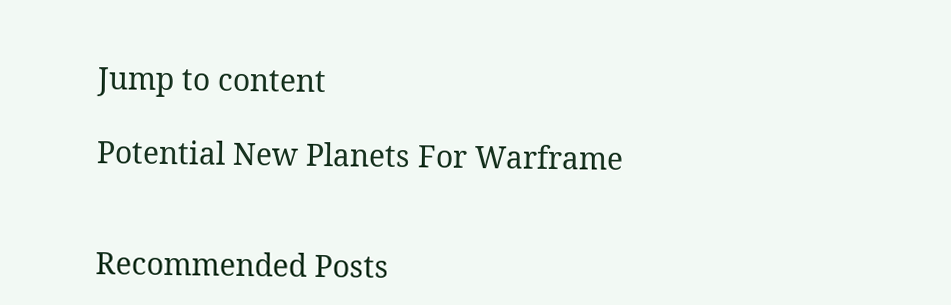Jump to content

Potential New Planets For Warframe


Recommended Posts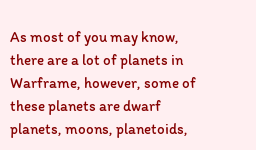As most of you may know, there are a lot of planets in Warframe, however, some of these planets are dwarf planets, moons, planetoids,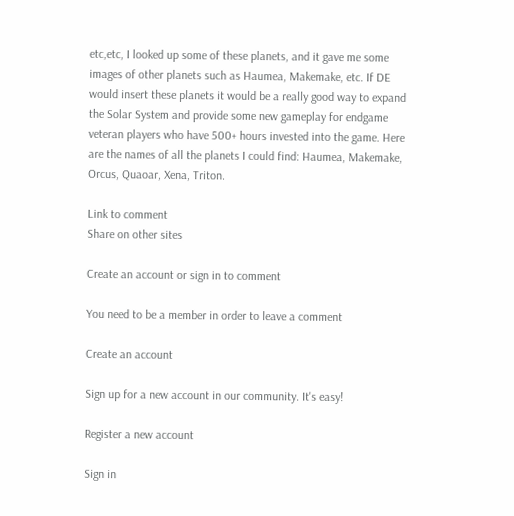etc,etc, I looked up some of these planets, and it gave me some images of other planets such as Haumea, Makemake, etc. If DE would insert these planets it would be a really good way to expand the Solar System and provide some new gameplay for endgame veteran players who have 500+ hours invested into the game. Here are the names of all the planets I could find: Haumea, Makemake, Orcus, Quaoar, Xena, Triton.

Link to comment
Share on other sites

Create an account or sign in to comment

You need to be a member in order to leave a comment

Create an account

Sign up for a new account in our community. It's easy!

Register a new account

Sign in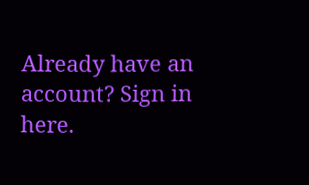Already have an account? Sign in here.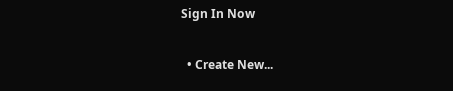Sign In Now

  • Create New...